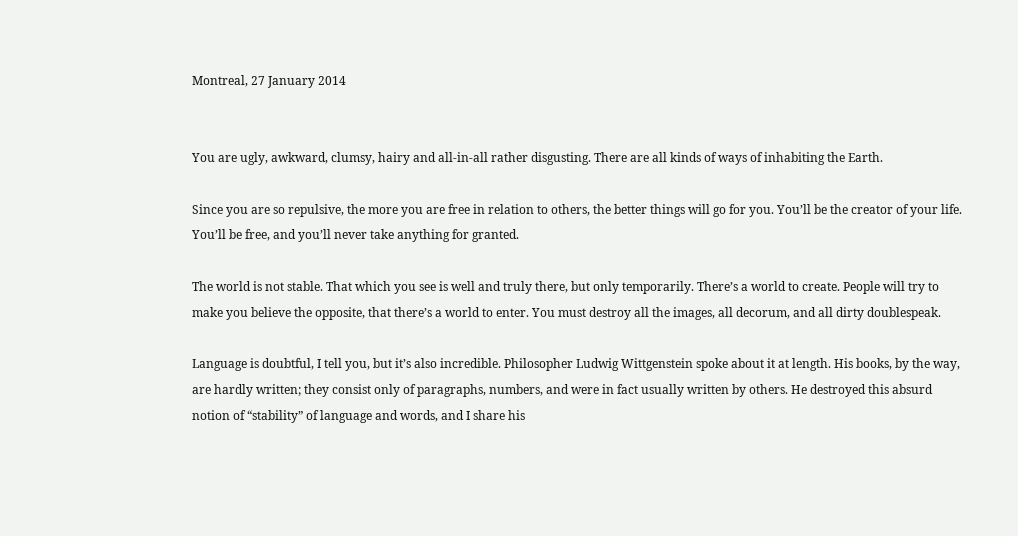Montreal, 27 January 2014


You are ugly, awkward, clumsy, hairy and all-in-all rather disgusting. There are all kinds of ways of inhabiting the Earth.

Since you are so repulsive, the more you are free in relation to others, the better things will go for you. You’ll be the creator of your life. You’ll be free, and you’ll never take anything for granted.

The world is not stable. That which you see is well and truly there, but only temporarily. There’s a world to create. People will try to make you believe the opposite, that there’s a world to enter. You must destroy all the images, all decorum, and all dirty doublespeak.

Language is doubtful, I tell you, but it’s also incredible. Philosopher Ludwig Wittgenstein spoke about it at length. His books, by the way, are hardly written; they consist only of paragraphs, numbers, and were in fact usually written by others. He destroyed this absurd notion of “stability” of language and words, and I share his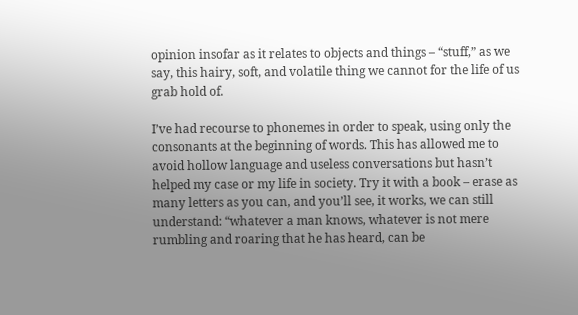opinion insofar as it relates to objects and things – “stuff,” as we say, this hairy, soft, and volatile thing we cannot for the life of us grab hold of.

I’ve had recourse to phonemes in order to speak, using only the consonants at the beginning of words. This has allowed me to avoid hollow language and useless conversations but hasn’t helped my case or my life in society. Try it with a book – erase as many letters as you can, and you’ll see, it works, we can still understand: “whatever a man knows, whatever is not mere rumbling and roaring that he has heard, can be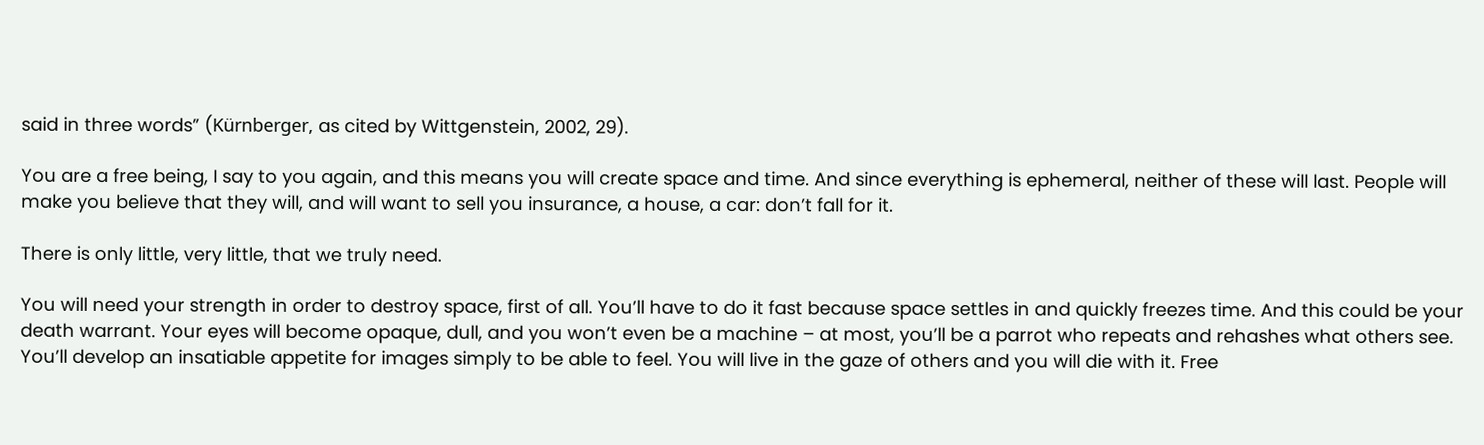said in three words” (Kürnberger, as cited by Wittgenstein, 2002, 29).

You are a free being, I say to you again, and this means you will create space and time. And since everything is ephemeral, neither of these will last. People will make you believe that they will, and will want to sell you insurance, a house, a car: don’t fall for it.

There is only little, very little, that we truly need.

You will need your strength in order to destroy space, first of all. You’ll have to do it fast because space settles in and quickly freezes time. And this could be your death warrant. Your eyes will become opaque, dull, and you won’t even be a machine – at most, you’ll be a parrot who repeats and rehashes what others see. You’ll develop an insatiable appetite for images simply to be able to feel. You will live in the gaze of others and you will die with it. Free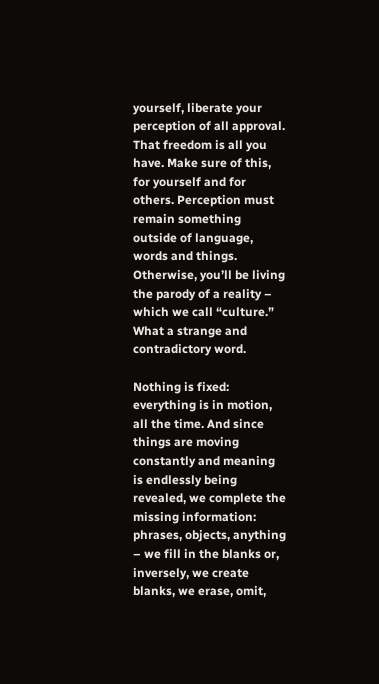yourself, liberate your perception of all approval. That freedom is all you have. Make sure of this, for yourself and for others. Perception must remain something outside of language, words and things. Otherwise, you’ll be living the parody of a reality – which we call “culture.” What a strange and contradictory word.

Nothing is fixed: everything is in motion, all the time. And since things are moving constantly and meaning is endlessly being revealed, we complete the missing information: phrases, objects, anything – we fill in the blanks or, inversely, we create blanks, we erase, omit,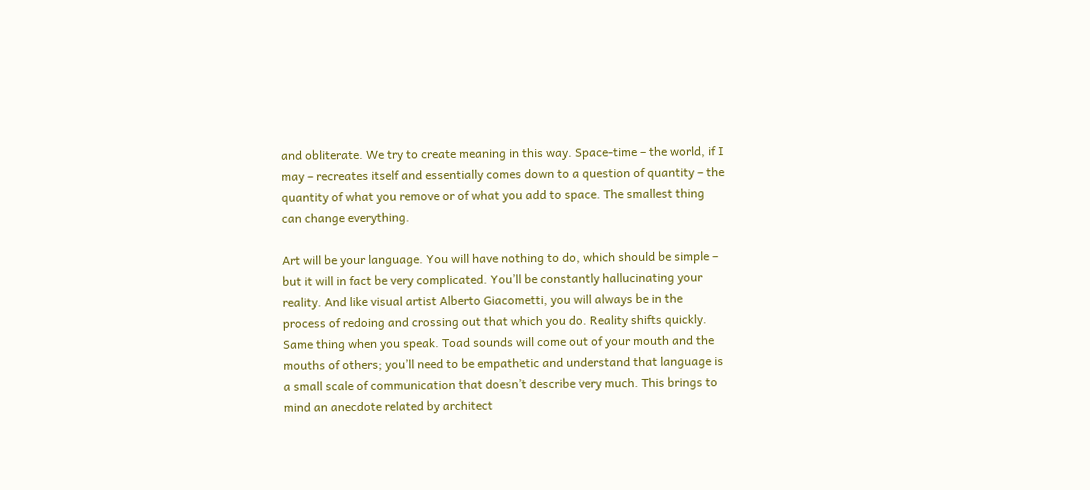and obliterate. We try to create meaning in this way. Space-time – the world, if I may – recreates itself and essentially comes down to a question of quantity – the quantity of what you remove or of what you add to space. The smallest thing can change everything.

Art will be your language. You will have nothing to do, which should be simple – but it will in fact be very complicated. You’ll be constantly hallucinating your reality. And like visual artist Alberto Giacometti, you will always be in the process of redoing and crossing out that which you do. Reality shifts quickly. Same thing when you speak. Toad sounds will come out of your mouth and the mouths of others; you’ll need to be empathetic and understand that language is a small scale of communication that doesn’t describe very much. This brings to mind an anecdote related by architect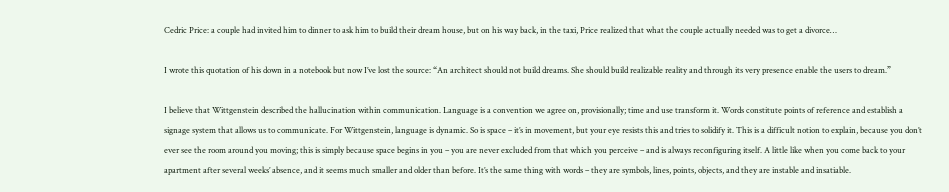Cedric Price: a couple had invited him to dinner to ask him to build their dream house, but on his way back, in the taxi, Price realized that what the couple actually needed was to get a divorce…

I wrote this quotation of his down in a notebook but now I’ve lost the source: “An architect should not build dreams. She should build realizable reality and through its very presence enable the users to dream.”

I believe that Wittgenstein described the hallucination within communication. Language is a convention we agree on, provisionally; time and use transform it. Words constitute points of reference and establish a signage system that allows us to communicate. For Wittgenstein, language is dynamic. So is space – it’s in movement, but your eye resists this and tries to solidify it. This is a difficult notion to explain, because you don’t ever see the room around you moving; this is simply because space begins in you – you are never excluded from that which you perceive – and is always reconfiguring itself. A little like when you come back to your apartment after several weeks’ absence, and it seems much smaller and older than before. It’s the same thing with words – they are symbols, lines, points, objects, and they are instable and insatiable.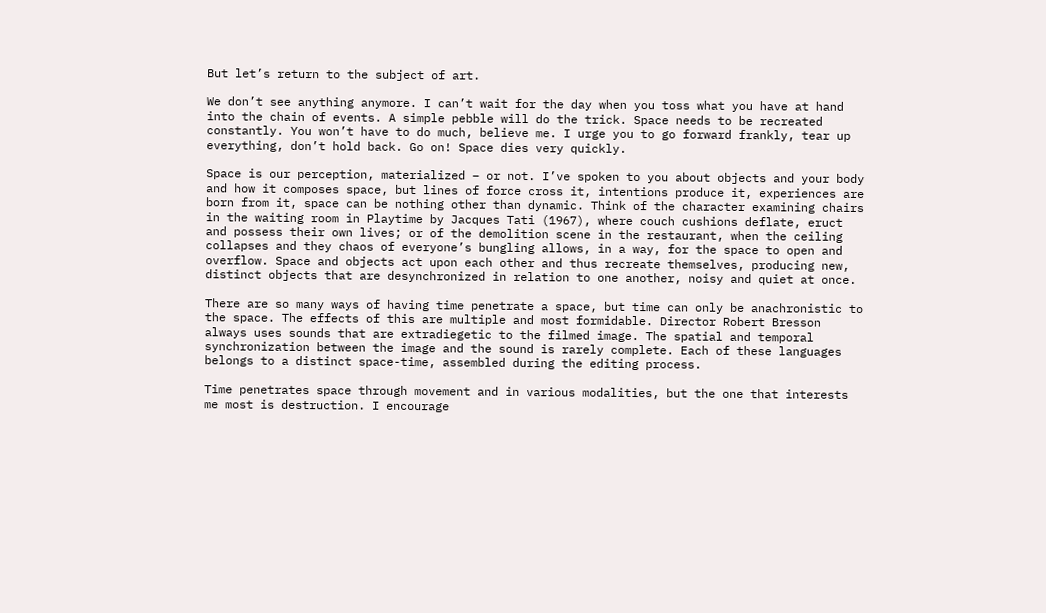But let’s return to the subject of art.

We don’t see anything anymore. I can’t wait for the day when you toss what you have at hand into the chain of events. A simple pebble will do the trick. Space needs to be recreated constantly. You won’t have to do much, believe me. I urge you to go forward frankly, tear up everything, don’t hold back. Go on! Space dies very quickly.

Space is our perception, materialized – or not. I’ve spoken to you about objects and your body and how it composes space, but lines of force cross it, intentions produce it, experiences are born from it, space can be nothing other than dynamic. Think of the character examining chairs in the waiting room in Playtime by Jacques Tati (1967), where couch cushions deflate, eruct and possess their own lives; or of the demolition scene in the restaurant, when the ceiling collapses and they chaos of everyone’s bungling allows, in a way, for the space to open and overflow. Space and objects act upon each other and thus recreate themselves, producing new, distinct objects that are desynchronized in relation to one another, noisy and quiet at once.

There are so many ways of having time penetrate a space, but time can only be anachronistic to the space. The effects of this are multiple and most formidable. Director Robert Bresson always uses sounds that are extradiegetic to the filmed image. The spatial and temporal synchronization between the image and the sound is rarely complete. Each of these languages belongs to a distinct space-time, assembled during the editing process.

Time penetrates space through movement and in various modalities, but the one that interests me most is destruction. I encourage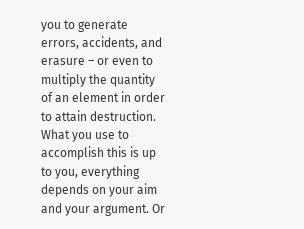you to generate errors, accidents, and erasure – or even to multiply the quantity of an element in order to attain destruction. What you use to accomplish this is up to you, everything depends on your aim and your argument. Or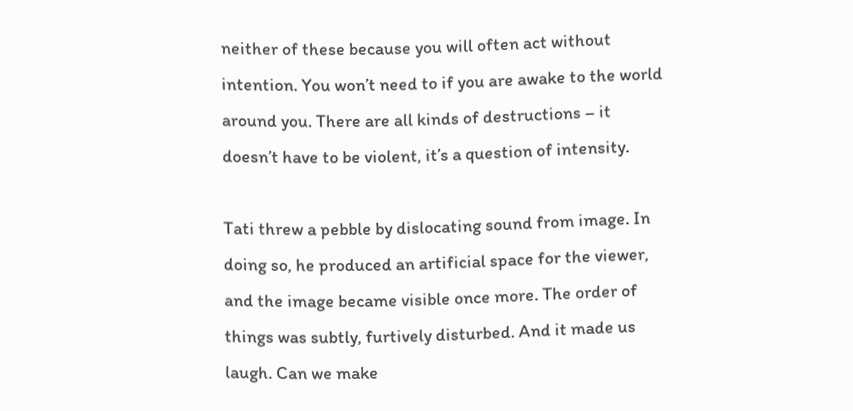neither of these because you will often act without intention. You won’t need to if you are awake to the world around you. There are all kinds of destructions – it doesn’t have to be violent, it’s a question of intensity.

Tati threw a pebble by dislocating sound from image. In doing so, he produced an artificial space for the viewer, and the image became visible once more. The order of things was subtly, furtively disturbed. And it made us laugh. Can we make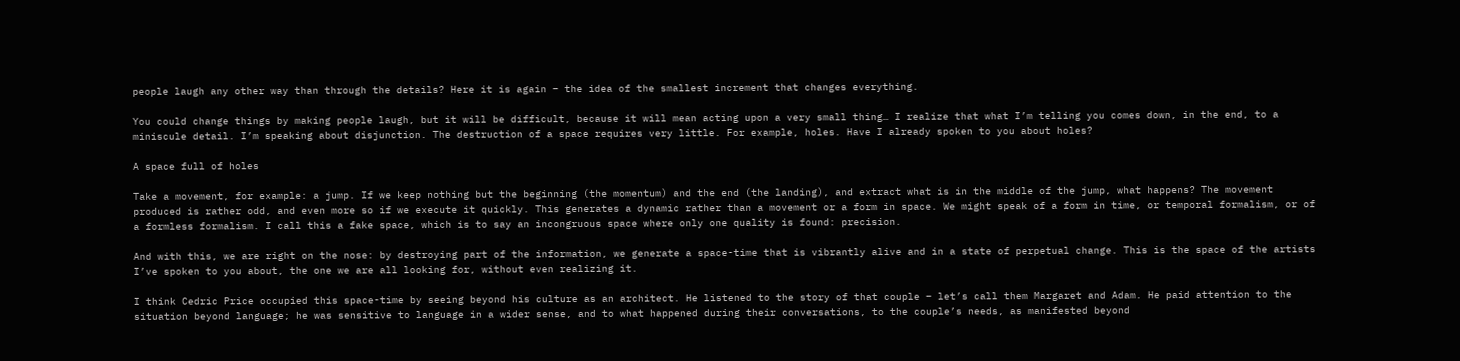people laugh any other way than through the details? Here it is again – the idea of the smallest increment that changes everything.

You could change things by making people laugh, but it will be difficult, because it will mean acting upon a very small thing… I realize that what I’m telling you comes down, in the end, to a miniscule detail. I’m speaking about disjunction. The destruction of a space requires very little. For example, holes. Have I already spoken to you about holes?

A space full of holes

Take a movement, for example: a jump. If we keep nothing but the beginning (the momentum) and the end (the landing), and extract what is in the middle of the jump, what happens? The movement produced is rather odd, and even more so if we execute it quickly. This generates a dynamic rather than a movement or a form in space. We might speak of a form in time, or temporal formalism, or of a formless formalism. I call this a fake space, which is to say an incongruous space where only one quality is found: precision.

And with this, we are right on the nose: by destroying part of the information, we generate a space-time that is vibrantly alive and in a state of perpetual change. This is the space of the artists I’ve spoken to you about, the one we are all looking for, without even realizing it.

I think Cedric Price occupied this space-time by seeing beyond his culture as an architect. He listened to the story of that couple – let’s call them Margaret and Adam. He paid attention to the situation beyond language; he was sensitive to language in a wider sense, and to what happened during their conversations, to the couple’s needs, as manifested beyond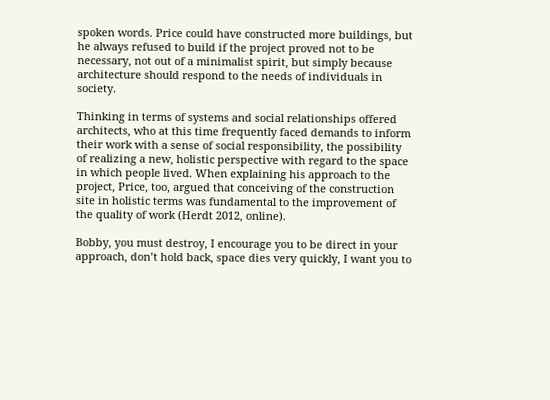spoken words. Price could have constructed more buildings, but he always refused to build if the project proved not to be necessary, not out of a minimalist spirit, but simply because architecture should respond to the needs of individuals in society.

Thinking in terms of systems and social relationships offered architects, who at this time frequently faced demands to inform their work with a sense of social responsibility, the possibility of realizing a new, holistic perspective with regard to the space in which people lived. When explaining his approach to the project, Price, too, argued that conceiving of the construction site in holistic terms was fundamental to the improvement of the quality of work (Herdt 2012, online).

Bobby, you must destroy, I encourage you to be direct in your approach, don’t hold back, space dies very quickly, I want you to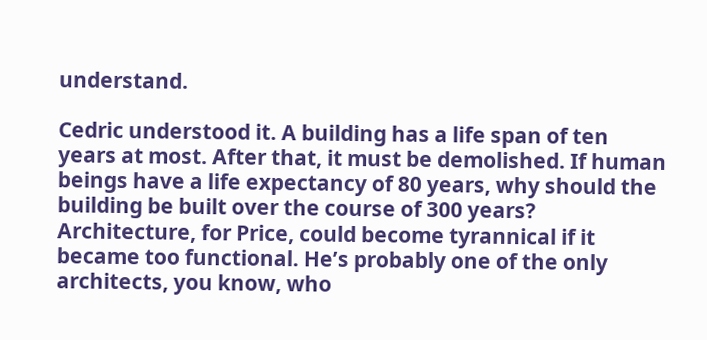understand.

Cedric understood it. A building has a life span of ten years at most. After that, it must be demolished. If human beings have a life expectancy of 80 years, why should the building be built over the course of 300 years? Architecture, for Price, could become tyrannical if it became too functional. He’s probably one of the only architects, you know, who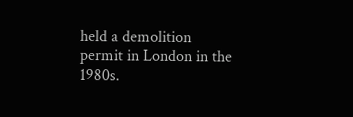held a demolition permit in London in the 1980s.